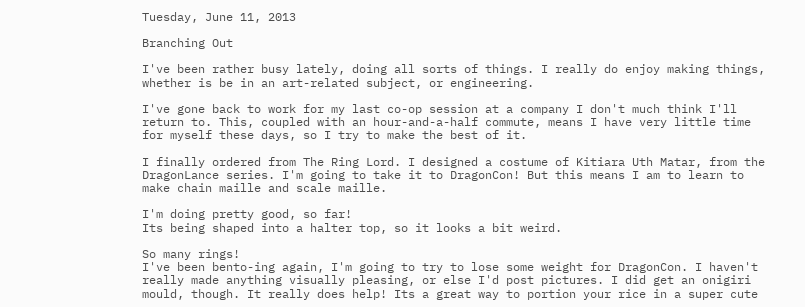Tuesday, June 11, 2013

Branching Out

I've been rather busy lately, doing all sorts of things. I really do enjoy making things, whether is be in an art-related subject, or engineering.

I've gone back to work for my last co-op session at a company I don't much think I'll return to. This, coupled with an hour-and-a-half commute, means I have very little time for myself these days, so I try to make the best of it.

I finally ordered from The Ring Lord. I designed a costume of Kitiara Uth Matar, from the DragonLance series. I'm going to take it to DragonCon! But this means I am to learn to make chain maille and scale maille.

I'm doing pretty good, so far!
Its being shaped into a halter top, so it looks a bit weird.

So many rings!
I've been bento-ing again, I'm going to try to lose some weight for DragonCon. I haven't really made anything visually pleasing, or else I'd post pictures. I did get an onigiri mould, though. It really does help! Its a great way to portion your rice in a super cute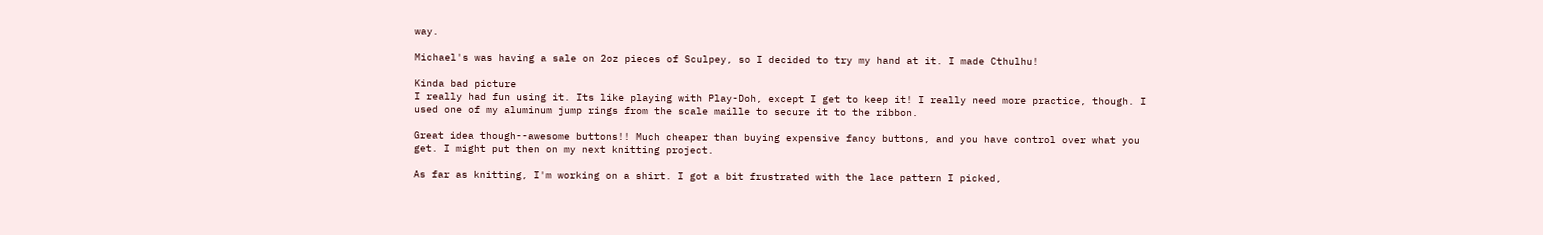way.

Michael's was having a sale on 2oz pieces of Sculpey, so I decided to try my hand at it. I made Cthulhu!

Kinda bad picture
I really had fun using it. Its like playing with Play-Doh, except I get to keep it! I really need more practice, though. I used one of my aluminum jump rings from the scale maille to secure it to the ribbon.

Great idea though--awesome buttons!! Much cheaper than buying expensive fancy buttons, and you have control over what you get. I might put then on my next knitting project.

As far as knitting, I'm working on a shirt. I got a bit frustrated with the lace pattern I picked,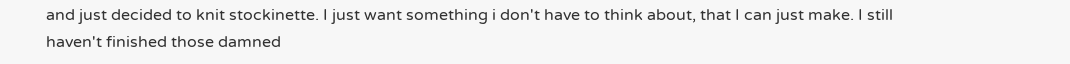and just decided to knit stockinette. I just want something i don't have to think about, that I can just make. I still haven't finished those damned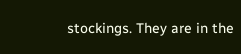stockings. They are in the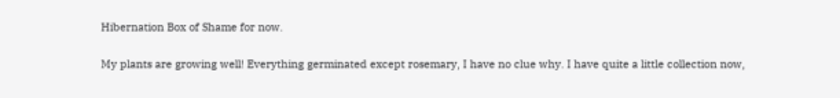Hibernation Box of Shame for now.

My plants are growing well! Everything germinated except rosemary, I have no clue why. I have quite a little collection now,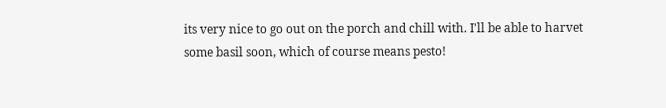its very nice to go out on the porch and chill with. I'll be able to harvet some basil soon, which of course means pesto!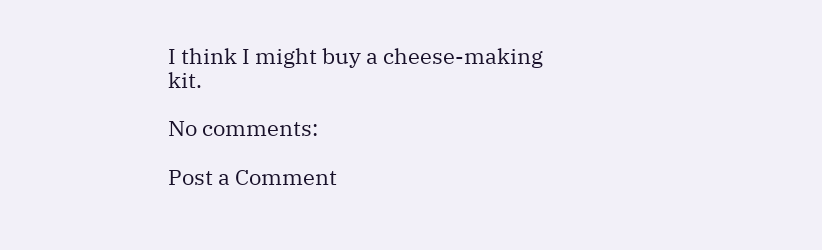I think I might buy a cheese-making kit.

No comments:

Post a Comment